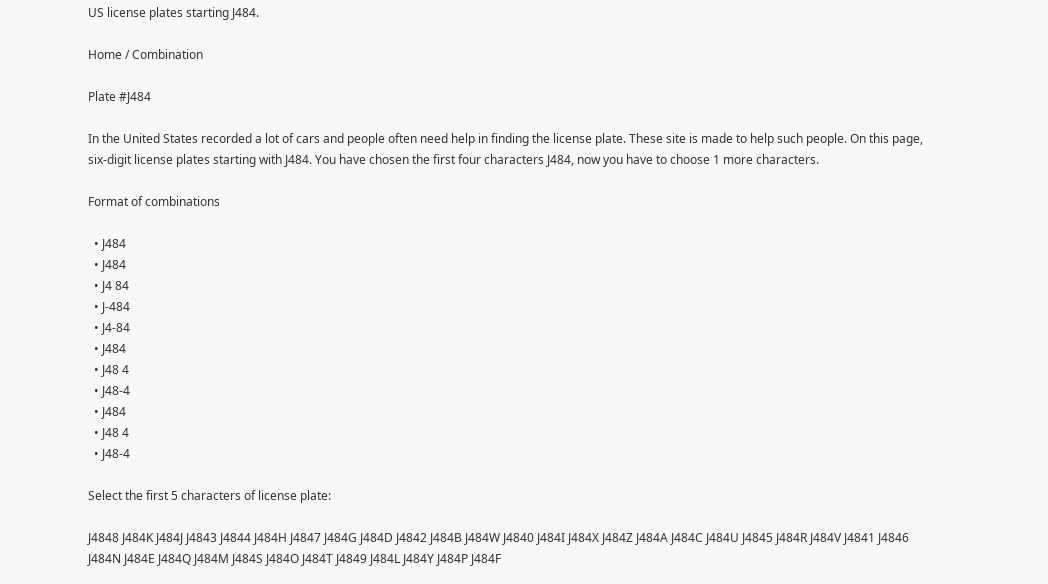US license plates starting J484.

Home / Combination

Plate #J484

In the United States recorded a lot of cars and people often need help in finding the license plate. These site is made to help such people. On this page, six-digit license plates starting with J484. You have chosen the first four characters J484, now you have to choose 1 more characters.

Format of combinations

  • J484
  • J484
  • J4 84
  • J-484
  • J4-84
  • J484
  • J48 4
  • J48-4
  • J484
  • J48 4
  • J48-4

Select the first 5 characters of license plate:

J4848 J484K J484J J4843 J4844 J484H J4847 J484G J484D J4842 J484B J484W J4840 J484I J484X J484Z J484A J484C J484U J4845 J484R J484V J4841 J4846 J484N J484E J484Q J484M J484S J484O J484T J4849 J484L J484Y J484P J484F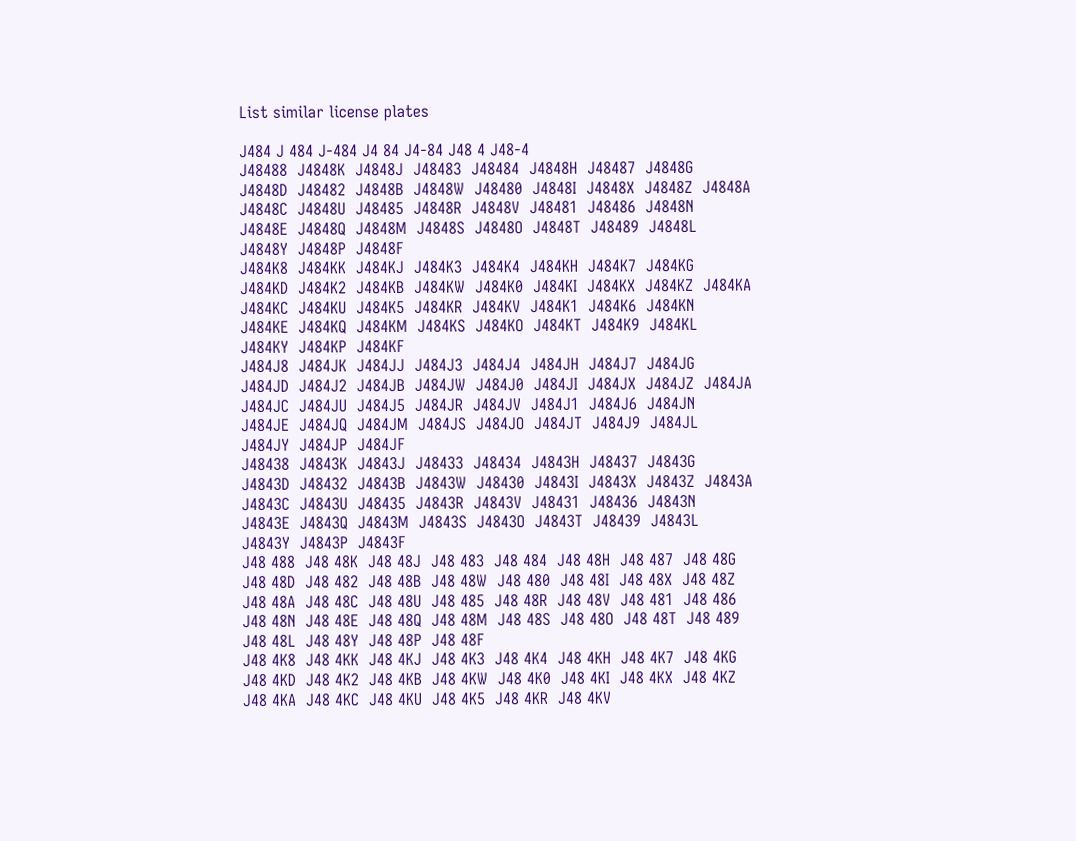List similar license plates

J484 J 484 J-484 J4 84 J4-84 J48 4 J48-4
J48488  J4848K  J4848J  J48483  J48484  J4848H  J48487  J4848G  J4848D  J48482  J4848B  J4848W  J48480  J4848I  J4848X  J4848Z  J4848A  J4848C  J4848U  J48485  J4848R  J4848V  J48481  J48486  J4848N  J4848E  J4848Q  J4848M  J4848S  J4848O  J4848T  J48489  J4848L  J4848Y  J4848P  J4848F
J484K8  J484KK  J484KJ  J484K3  J484K4  J484KH  J484K7  J484KG  J484KD  J484K2  J484KB  J484KW  J484K0  J484KI  J484KX  J484KZ  J484KA  J484KC  J484KU  J484K5  J484KR  J484KV  J484K1  J484K6  J484KN  J484KE  J484KQ  J484KM  J484KS  J484KO  J484KT  J484K9  J484KL  J484KY  J484KP  J484KF
J484J8  J484JK  J484JJ  J484J3  J484J4  J484JH  J484J7  J484JG  J484JD  J484J2  J484JB  J484JW  J484J0  J484JI  J484JX  J484JZ  J484JA  J484JC  J484JU  J484J5  J484JR  J484JV  J484J1  J484J6  J484JN  J484JE  J484JQ  J484JM  J484JS  J484JO  J484JT  J484J9  J484JL  J484JY  J484JP  J484JF
J48438  J4843K  J4843J  J48433  J48434  J4843H  J48437  J4843G  J4843D  J48432  J4843B  J4843W  J48430  J4843I  J4843X  J4843Z  J4843A  J4843C  J4843U  J48435  J4843R  J4843V  J48431  J48436  J4843N  J4843E  J4843Q  J4843M  J4843S  J4843O  J4843T  J48439  J4843L  J4843Y  J4843P  J4843F
J48 488  J48 48K  J48 48J  J48 483  J48 484  J48 48H  J48 487  J48 48G  J48 48D  J48 482  J48 48B  J48 48W  J48 480  J48 48I  J48 48X  J48 48Z  J48 48A  J48 48C  J48 48U  J48 485  J48 48R  J48 48V  J48 481  J48 486  J48 48N  J48 48E  J48 48Q  J48 48M  J48 48S  J48 48O  J48 48T  J48 489  J48 48L  J48 48Y  J48 48P  J48 48F
J48 4K8  J48 4KK  J48 4KJ  J48 4K3  J48 4K4  J48 4KH  J48 4K7  J48 4KG  J48 4KD  J48 4K2  J48 4KB  J48 4KW  J48 4K0  J48 4KI  J48 4KX  J48 4KZ  J48 4KA  J48 4KC  J48 4KU  J48 4K5  J48 4KR  J48 4KV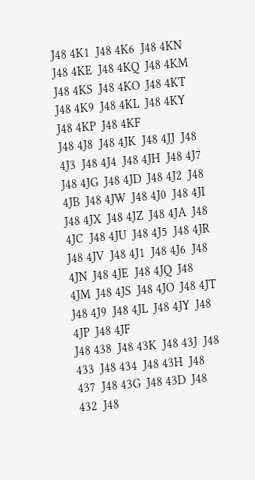J48 4K1  J48 4K6  J48 4KN  J48 4KE  J48 4KQ  J48 4KM  J48 4KS  J48 4KO  J48 4KT  J48 4K9  J48 4KL  J48 4KY  J48 4KP  J48 4KF
J48 4J8  J48 4JK  J48 4JJ  J48 4J3  J48 4J4  J48 4JH  J48 4J7  J48 4JG  J48 4JD  J48 4J2  J48 4JB  J48 4JW  J48 4J0  J48 4JI  J48 4JX  J48 4JZ  J48 4JA  J48 4JC  J48 4JU  J48 4J5  J48 4JR  J48 4JV  J48 4J1  J48 4J6  J48 4JN  J48 4JE  J48 4JQ  J48 4JM  J48 4JS  J48 4JO  J48 4JT  J48 4J9  J48 4JL  J48 4JY  J48 4JP  J48 4JF
J48 438  J48 43K  J48 43J  J48 433  J48 434  J48 43H  J48 437  J48 43G  J48 43D  J48 432  J48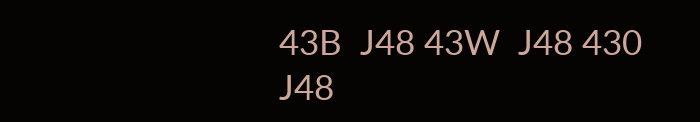43B  J48 43W  J48 430  J48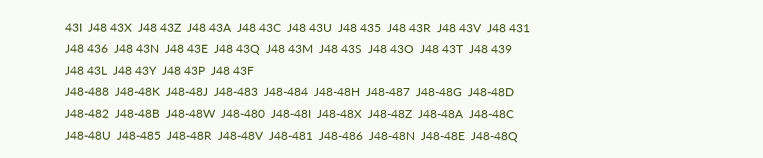43I  J48 43X  J48 43Z  J48 43A  J48 43C  J48 43U  J48 435  J48 43R  J48 43V  J48 431  J48 436  J48 43N  J48 43E  J48 43Q  J48 43M  J48 43S  J48 43O  J48 43T  J48 439  J48 43L  J48 43Y  J48 43P  J48 43F
J48-488  J48-48K  J48-48J  J48-483  J48-484  J48-48H  J48-487  J48-48G  J48-48D  J48-482  J48-48B  J48-48W  J48-480  J48-48I  J48-48X  J48-48Z  J48-48A  J48-48C  J48-48U  J48-485  J48-48R  J48-48V  J48-481  J48-486  J48-48N  J48-48E  J48-48Q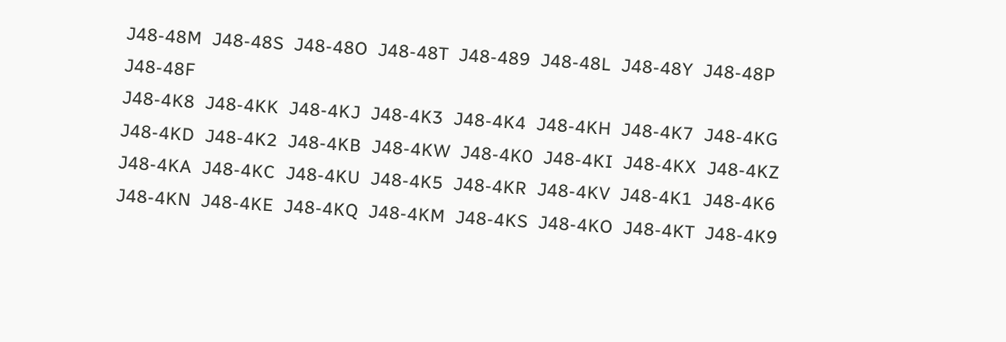J48-48M  J48-48S  J48-48O  J48-48T  J48-489  J48-48L  J48-48Y  J48-48P  J48-48F
J48-4K8  J48-4KK  J48-4KJ  J48-4K3  J48-4K4  J48-4KH  J48-4K7  J48-4KG  J48-4KD  J48-4K2  J48-4KB  J48-4KW  J48-4K0  J48-4KI  J48-4KX  J48-4KZ  J48-4KA  J48-4KC  J48-4KU  J48-4K5  J48-4KR  J48-4KV  J48-4K1  J48-4K6  J48-4KN  J48-4KE  J48-4KQ  J48-4KM  J48-4KS  J48-4KO  J48-4KT  J48-4K9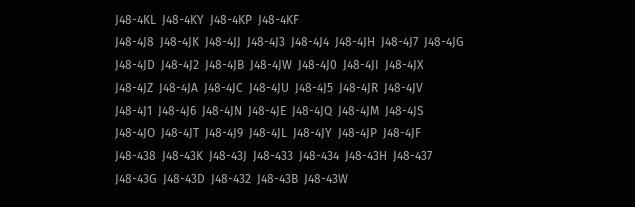J48-4KL  J48-4KY  J48-4KP  J48-4KF
J48-4J8  J48-4JK  J48-4JJ  J48-4J3  J48-4J4  J48-4JH  J48-4J7  J48-4JG  J48-4JD  J48-4J2  J48-4JB  J48-4JW  J48-4J0  J48-4JI  J48-4JX  J48-4JZ  J48-4JA  J48-4JC  J48-4JU  J48-4J5  J48-4JR  J48-4JV  J48-4J1  J48-4J6  J48-4JN  J48-4JE  J48-4JQ  J48-4JM  J48-4JS  J48-4JO  J48-4JT  J48-4J9  J48-4JL  J48-4JY  J48-4JP  J48-4JF
J48-438  J48-43K  J48-43J  J48-433  J48-434  J48-43H  J48-437  J48-43G  J48-43D  J48-432  J48-43B  J48-43W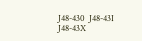J48-430  J48-43I  J48-43X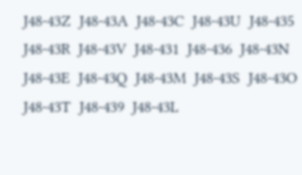J48-43Z  J48-43A  J48-43C  J48-43U  J48-435  J48-43R  J48-43V  J48-431  J48-436  J48-43N  J48-43E  J48-43Q  J48-43M  J48-43S  J48-43O  J48-43T  J48-439  J48-43L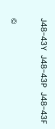J48-43Y  J48-43P  J48-43F

©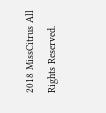2018 MissCitrus All Rights Reserved.